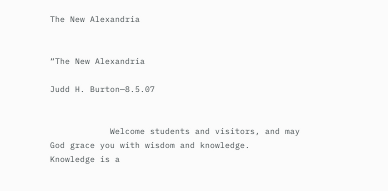The New Alexandria


“The New Alexandria

Judd H. Burton—8.5.07


            Welcome students and visitors, and may God grace you with wisdom and knowledge.  Knowledge is a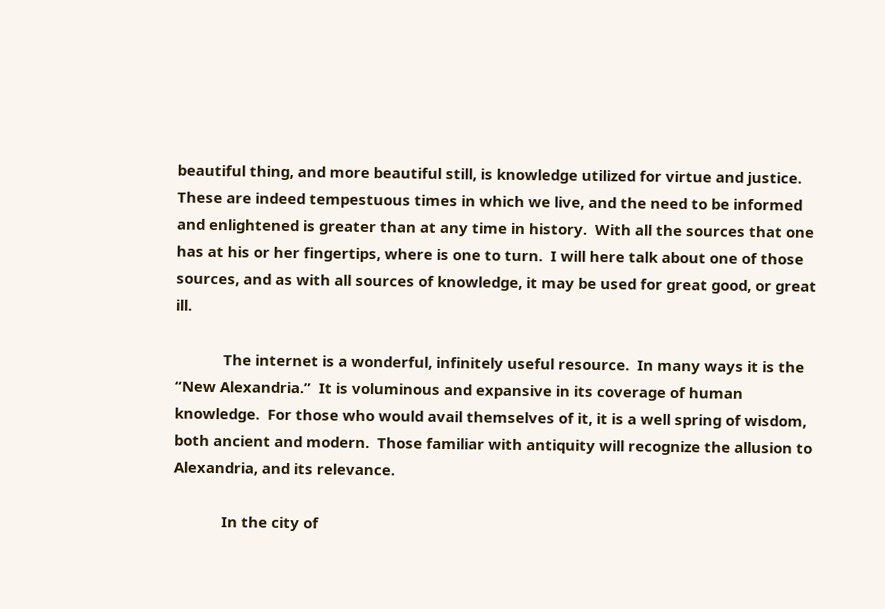beautiful thing, and more beautiful still, is knowledge utilized for virtue and justice.  These are indeed tempestuous times in which we live, and the need to be informed and enlightened is greater than at any time in history.  With all the sources that one has at his or her fingertips, where is one to turn.  I will here talk about one of those sources, and as with all sources of knowledge, it may be used for great good, or great ill.

            The internet is a wonderful, infinitely useful resource.  In many ways it is the “New Alexandria.”  It is voluminous and expansive in its coverage of human knowledge.  For those who would avail themselves of it, it is a well spring of wisdom, both ancient and modern.  Those familiar with antiquity will recognize the allusion to Alexandria, and its relevance.

            In the city of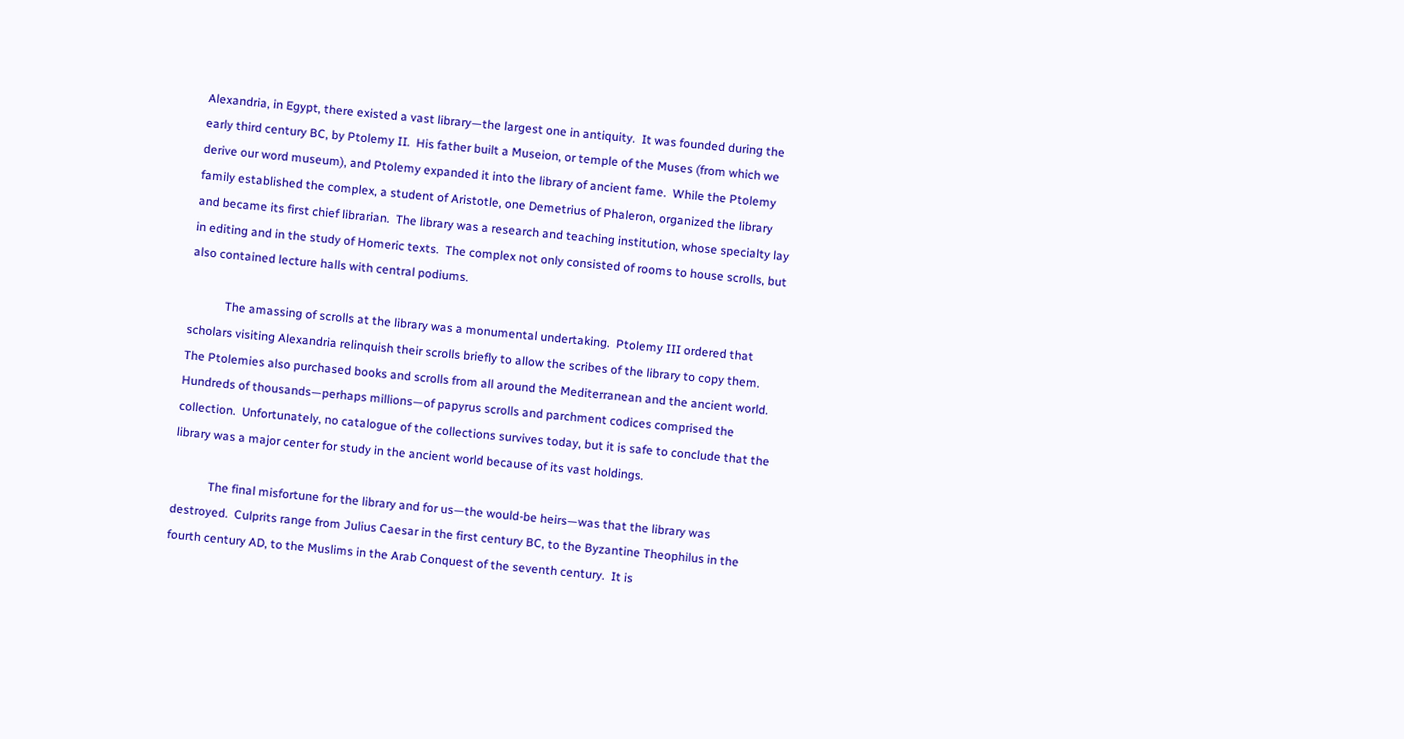Alexandria, in Egypt, there existed a vast library—the largest one in antiquity.  It was founded during the early third century BC, by Ptolemy II.  His father built a Museion, or temple of the Muses (from which we derive our word museum), and Ptolemy expanded it into the library of ancient fame.  While the Ptolemy family established the complex, a student of Aristotle, one Demetrius of Phaleron, organized the library and became its first chief librarian.  The library was a research and teaching institution, whose specialty lay in editing and in the study of Homeric texts.  The complex not only consisted of rooms to house scrolls, but also contained lecture halls with central podiums.

            The amassing of scrolls at the library was a monumental undertaking.  Ptolemy III ordered that scholars visiting Alexandria relinquish their scrolls briefly to allow the scribes of the library to copy them.  The Ptolemies also purchased books and scrolls from all around the Mediterranean and the ancient world.  Hundreds of thousands—perhaps millions—of papyrus scrolls and parchment codices comprised the collection.  Unfortunately, no catalogue of the collections survives today, but it is safe to conclude that the library was a major center for study in the ancient world because of its vast holdings.

            The final misfortune for the library and for us—the would-be heirs—was that the library was destroyed.  Culprits range from Julius Caesar in the first century BC, to the Byzantine Theophilus in the fourth century AD, to the Muslims in the Arab Conquest of the seventh century.  It is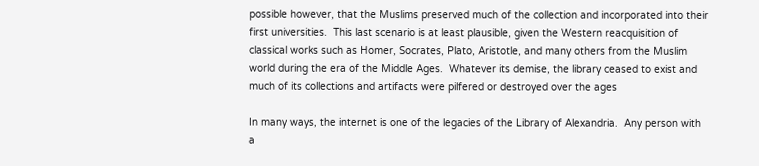possible however, that the Muslims preserved much of the collection and incorporated into their first universities.  This last scenario is at least plausible, given the Western reacquisition of classical works such as Homer, Socrates, Plato, Aristotle, and many others from the Muslim world during the era of the Middle Ages.  Whatever its demise, the library ceased to exist and much of its collections and artifacts were pilfered or destroyed over the ages

In many ways, the internet is one of the legacies of the Library of Alexandria.  Any person with a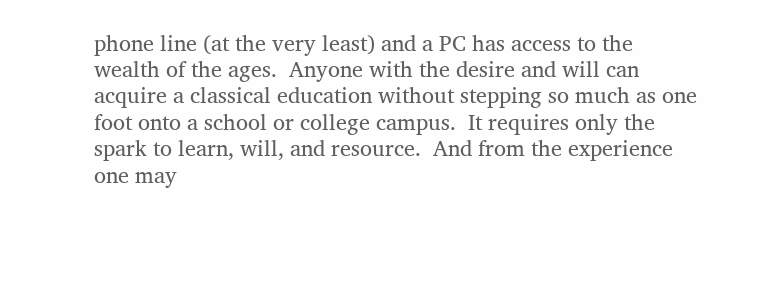phone line (at the very least) and a PC has access to the wealth of the ages.  Anyone with the desire and will can acquire a classical education without stepping so much as one foot onto a school or college campus.  It requires only the spark to learn, will, and resource.  And from the experience one may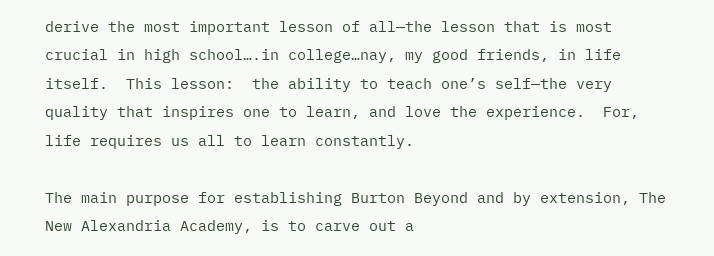derive the most important lesson of all—the lesson that is most crucial in high school….in college…nay, my good friends, in life itself.  This lesson:  the ability to teach one’s self—the very quality that inspires one to learn, and love the experience.  For, life requires us all to learn constantly.

The main purpose for establishing Burton Beyond and by extension, The New Alexandria Academy, is to carve out a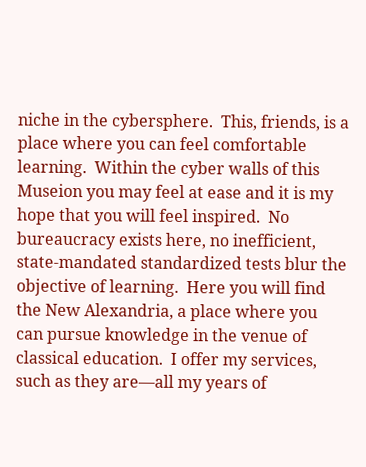niche in the cybersphere.  This, friends, is a place where you can feel comfortable learning.  Within the cyber walls of this Museion you may feel at ease and it is my hope that you will feel inspired.  No bureaucracy exists here, no inefficient, state-mandated standardized tests blur the objective of learning.  Here you will find the New Alexandria, a place where you can pursue knowledge in the venue of classical education.  I offer my services, such as they are—all my years of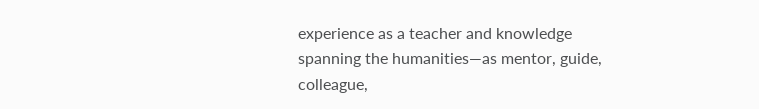experience as a teacher and knowledge spanning the humanities—as mentor, guide, colleague,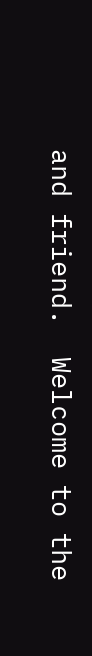and friend.  Welcome to the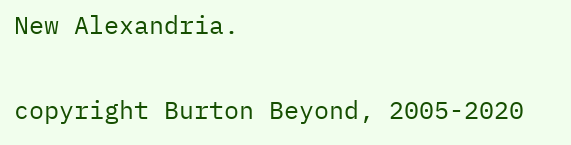New Alexandria.

copyright Burton Beyond, 2005-2020